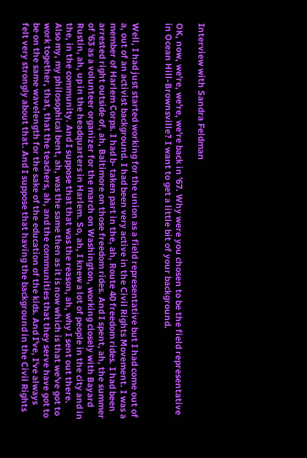Interview with Sandra Feldman

OK, now, we're, we're, we're back in '67. Why were you chosen to be the field representative in Ocean Hill-Brownsville? I want to get a little bit of your background.


Well, I had just started working for the union as a field representative but I had come out of a, out of an activist background. I had been very active in the Civil Rights Movement. I was a member of Harlem Corps. I had b- taken part in the, ah, Route 40 freedom rides. I had been arrested right outside of, ah, Baltimore on those freedom rides. And I spent, ah, the summer of '63 as a volunteer organizer for the march on Washington, working closely with Bayard Rustin, ah, up in the headquarters in Harlem. So, ah, I knew a lot of people in the city and in the, in the community. And I suppose that that was the reason, ah, why I sent out there. Also my, my philosophical bent, ah, was the same then as it is now which is that we've got to work together, that, that the teachers, ah, and the communities that they serve have got to be on the same wavelength for the sake of the education of the kids. And I've, I've always felt very strongly about that. And I suppose that having the background in the Civil Rights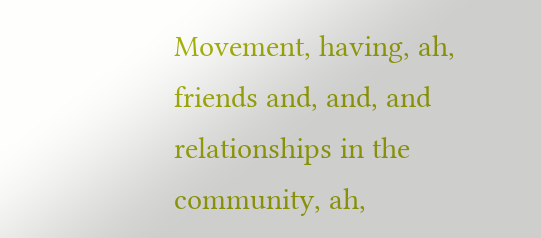Movement, having, ah, friends and, and, and relationships in the community, ah,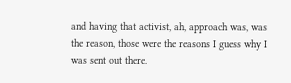and having that activist, ah, approach was, was the reason, those were the reasons I guess why I was sent out there.